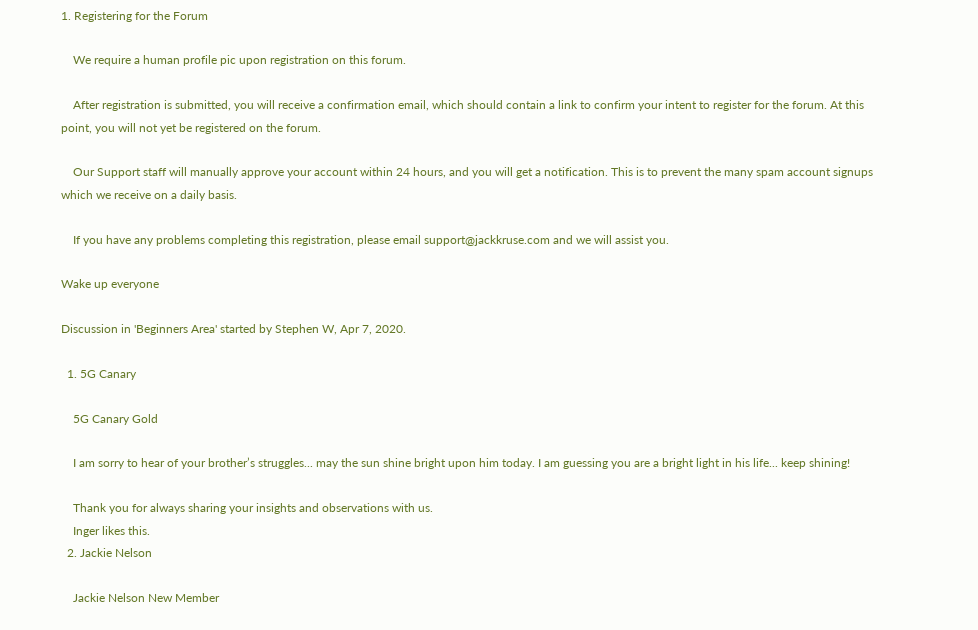1. Registering for the Forum

    We require a human profile pic upon registration on this forum.

    After registration is submitted, you will receive a confirmation email, which should contain a link to confirm your intent to register for the forum. At this point, you will not yet be registered on the forum.

    Our Support staff will manually approve your account within 24 hours, and you will get a notification. This is to prevent the many spam account signups which we receive on a daily basis.

    If you have any problems completing this registration, please email support@jackkruse.com and we will assist you.

Wake up everyone

Discussion in 'Beginners Area' started by Stephen W, Apr 7, 2020.

  1. 5G Canary

    5G Canary Gold

    I am sorry to hear of your brother’s struggles... may the sun shine bright upon him today. I am guessing you are a bright light in his life... keep shining!

    Thank you for always sharing your insights and observations with us.
    Inger likes this.
  2. Jackie Nelson

    Jackie Nelson New Member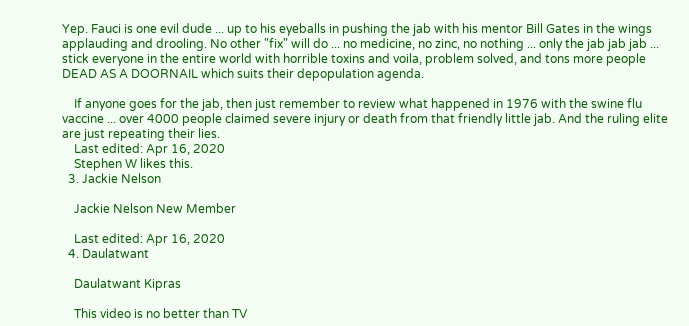Yep. Fauci is one evil dude ... up to his eyeballs in pushing the jab with his mentor Bill Gates in the wings applauding and drooling. No other "fix" will do ... no medicine, no zinc, no nothing ... only the jab jab jab ... stick everyone in the entire world with horrible toxins and voila, problem solved, and tons more people DEAD AS A DOORNAIL which suits their depopulation agenda.

    If anyone goes for the jab, then just remember to review what happened in 1976 with the swine flu vaccine ... over 4000 people claimed severe injury or death from that friendly little jab. And the ruling elite are just repeating their lies.
    Last edited: Apr 16, 2020
    Stephen W likes this.
  3. Jackie Nelson

    Jackie Nelson New Member

    Last edited: Apr 16, 2020
  4. Daulatwant

    Daulatwant Kipras

    This video is no better than TV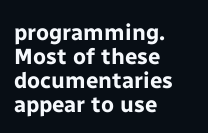programming. Most of these documentaries appear to use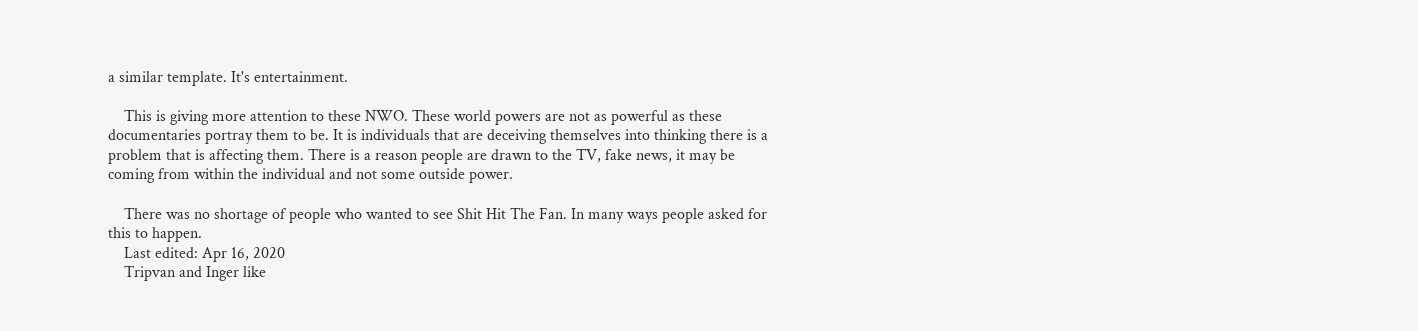a similar template. It's entertainment.

    This is giving more attention to these NWO. These world powers are not as powerful as these documentaries portray them to be. It is individuals that are deceiving themselves into thinking there is a problem that is affecting them. There is a reason people are drawn to the TV, fake news, it may be coming from within the individual and not some outside power.

    There was no shortage of people who wanted to see Shit Hit The Fan. In many ways people asked for this to happen.
    Last edited: Apr 16, 2020
    Tripvan and Inger like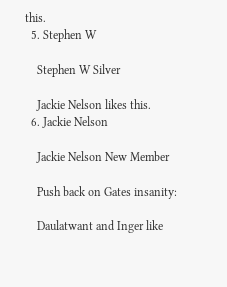this.
  5. Stephen W

    Stephen W Silver

    Jackie Nelson likes this.
  6. Jackie Nelson

    Jackie Nelson New Member

    Push back on Gates insanity:

    Daulatwant and Inger like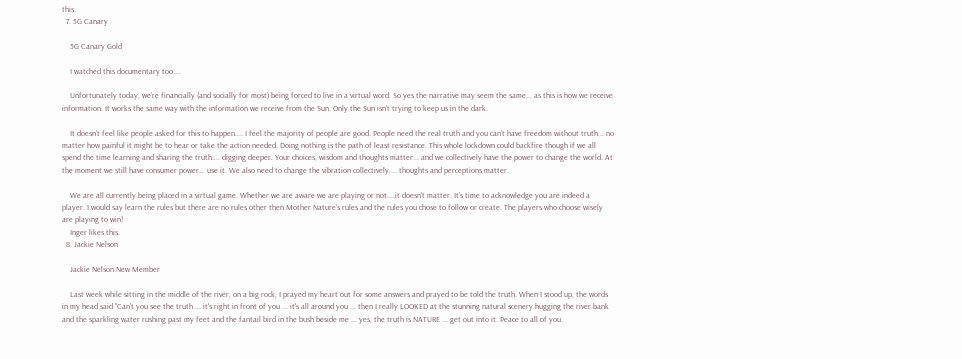this.
  7. 5G Canary

    5G Canary Gold

    I watched this documentary too....

    Unfortunately today, we’re financially (and socially for most) being forced to live in a virtual word. So yes the narrative may seem the same... as this is how we receive information. It works the same way with the information we receive from the Sun. Only the Sun isn’t trying to keep us in the dark.

    It doesn’t feel like people asked for this to happen.... I feel the majority of people are good. People need the real truth and you can’t have freedom without truth... no matter how painful it might be to hear or take the action needed. Doing nothing is the path of least resistance. This whole lockdown could backfire though if we all spend the time learning and sharing the truth.... digging deeper. Your choices, wisdom and thoughts matter... and we collectively have the power to change the world. At the moment we still have consumer power... use it. We also need to change the vibration collectively.... thoughts and perceptions matter.

    We are all currently being placed in a virtual game. Whether we are aware we are playing or not....it doesn’t matter. It’s time to acknowledge you are indeed a player. I would say learn the rules but there are no rules other then Mother Nature’s rules and the rules you chose to follow or create. The players who choose wisely are playing to win!
    Inger likes this.
  8. Jackie Nelson

    Jackie Nelson New Member

    Last week while sitting in the middle of the river, on a big rock, I prayed my heart out for some answers and prayed to be told the truth. When I stood up, the words in my head said "Can't you see the truth ... it's right in front of you ... it's all around you ... then I really LOOKED at the stunning natural scenery hugging the river bank and the sparkling water rushing past my feet and the fantail bird in the bush beside me ... yes, the truth is NATURE ... get out into it. Peace to all of you.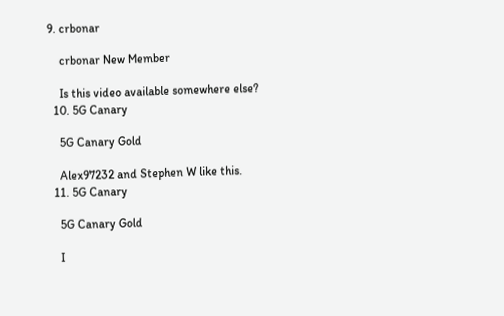9. crbonar

    crbonar New Member

    Is this video available somewhere else?
  10. 5G Canary

    5G Canary Gold

    Alex97232 and Stephen W like this.
  11. 5G Canary

    5G Canary Gold

    I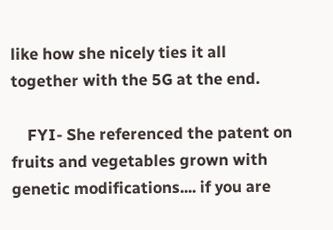like how she nicely ties it all together with the 5G at the end.

    FYI- She referenced the patent on fruits and vegetables grown with genetic modifications.... if you are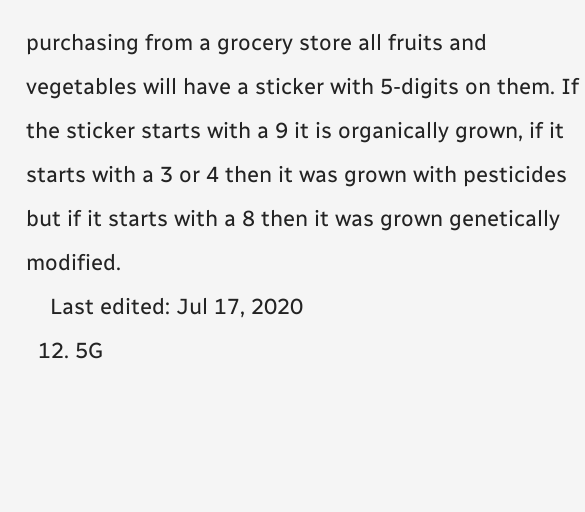purchasing from a grocery store all fruits and vegetables will have a sticker with 5-digits on them. If the sticker starts with a 9 it is organically grown, if it starts with a 3 or 4 then it was grown with pesticides but if it starts with a 8 then it was grown genetically modified.
    Last edited: Jul 17, 2020
  12. 5G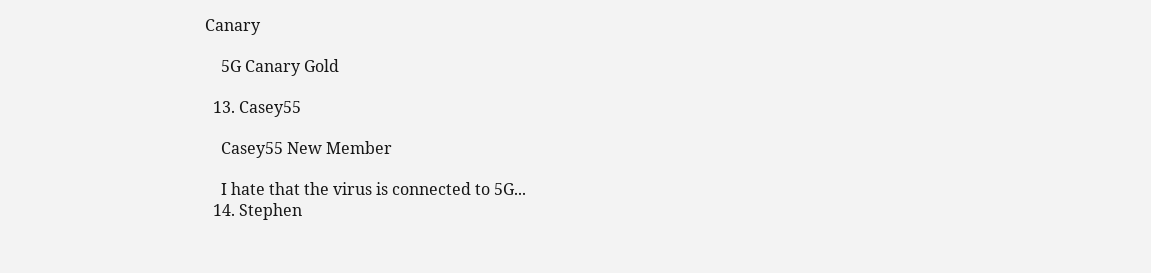Canary

    5G Canary Gold

  13. Casey55

    Casey55 New Member

    I hate that the virus is connected to 5G...
  14. Stephen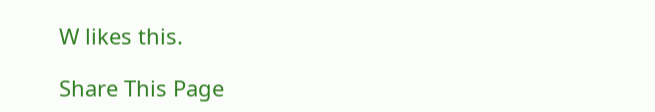W likes this.

Share This Page